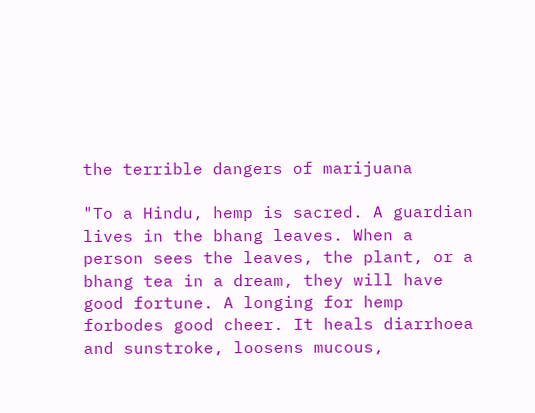the terrible dangers of marijuana

"To a Hindu, hemp is sacred. A guardian lives in the bhang leaves. When a person sees the leaves, the plant, or a bhang tea in a dream, they will have good fortune. A longing for hemp forbodes good cheer. It heals diarrhoea and sunstroke, loosens mucous,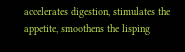accelerates digestion, stimulates the appetite, smoothens the lisping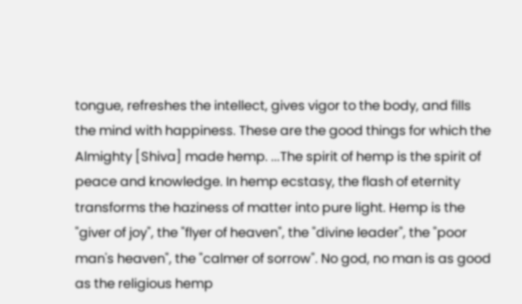tongue, refreshes the intellect, gives vigor to the body, and fills the mind with happiness. These are the good things for which the Almighty [Shiva] made hemp. ...The spirit of hemp is the spirit of peace and knowledge. In hemp ecstasy, the flash of eternity transforms the haziness of matter into pure light. Hemp is the "giver of joy", the "flyer of heaven", the "divine leader", the "poor man's heaven", the "calmer of sorrow". No god, no man is as good as the religious hemp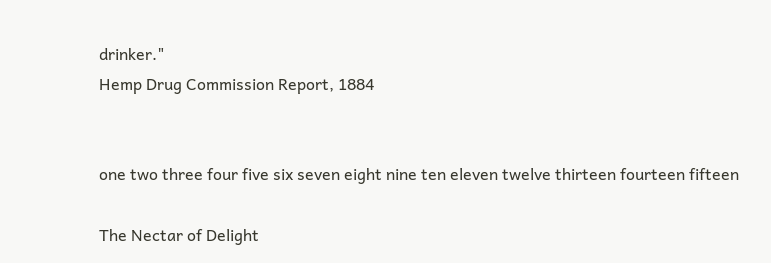drinker."
Hemp Drug Commission Report, 1884


one two three four five six seven eight nine ten eleven twelve thirteen fourteen fifteen

The Nectar of Delight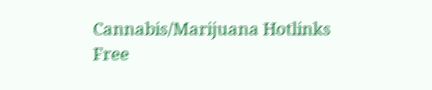Cannabis/Marijuana Hotlinks
Free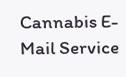Cannabis E-Mail Service